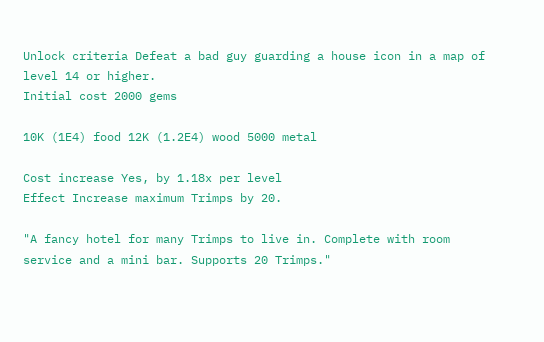Unlock criteria Defeat a bad guy guarding a house icon in a map of level 14 or higher.
Initial cost 2000 gems

10K (1E4) food 12K (1.2E4) wood 5000 metal

Cost increase Yes, by 1.18x per level
Effect Increase maximum Trimps by 20.

"A fancy hotel for many Trimps to live in. Complete with room service and a mini bar. Supports 20 Trimps."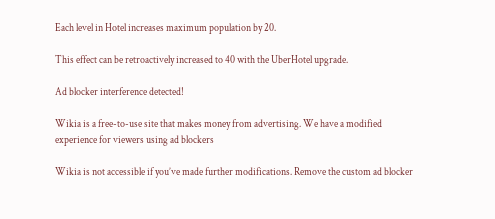Each level in Hotel increases maximum population by 20.

This effect can be retroactively increased to 40 with the UberHotel upgrade.

Ad blocker interference detected!

Wikia is a free-to-use site that makes money from advertising. We have a modified experience for viewers using ad blockers

Wikia is not accessible if you’ve made further modifications. Remove the custom ad blocker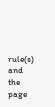rule(s) and the page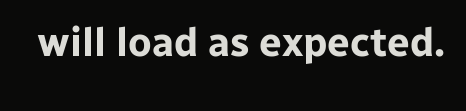will load as expected.